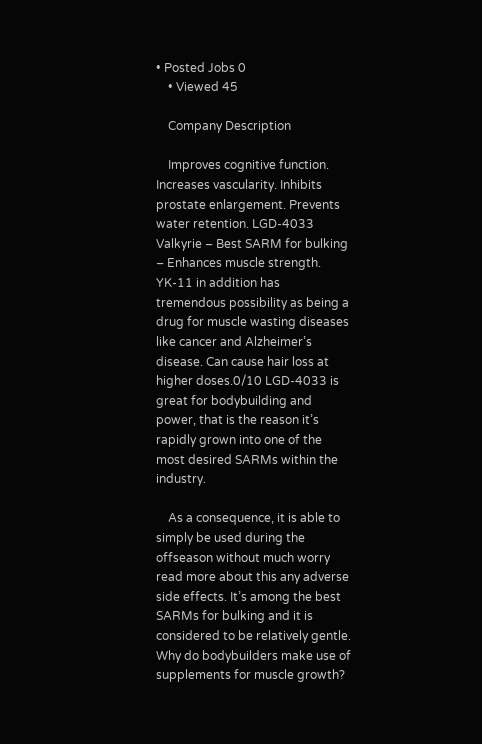• Posted Jobs 0
    • Viewed 45

    Company Description

    Improves cognitive function. Increases vascularity. Inhibits prostate enlargement. Prevents water retention. LGD-4033 Valkyrie – Best SARM for bulking – Enhances muscle strength. YK-11 in addition has tremendous possibility as being a drug for muscle wasting diseases like cancer and Alzheimer’s disease. Can cause hair loss at higher doses.0/10 LGD-4033 is great for bodybuilding and power, that is the reason it’s rapidly grown into one of the most desired SARMs within the industry.

    As a consequence, it is able to simply be used during the offseason without much worry read more about this any adverse side effects. It’s among the best SARMs for bulking and it is considered to be relatively gentle. Why do bodybuilders make use of supplements for muscle growth?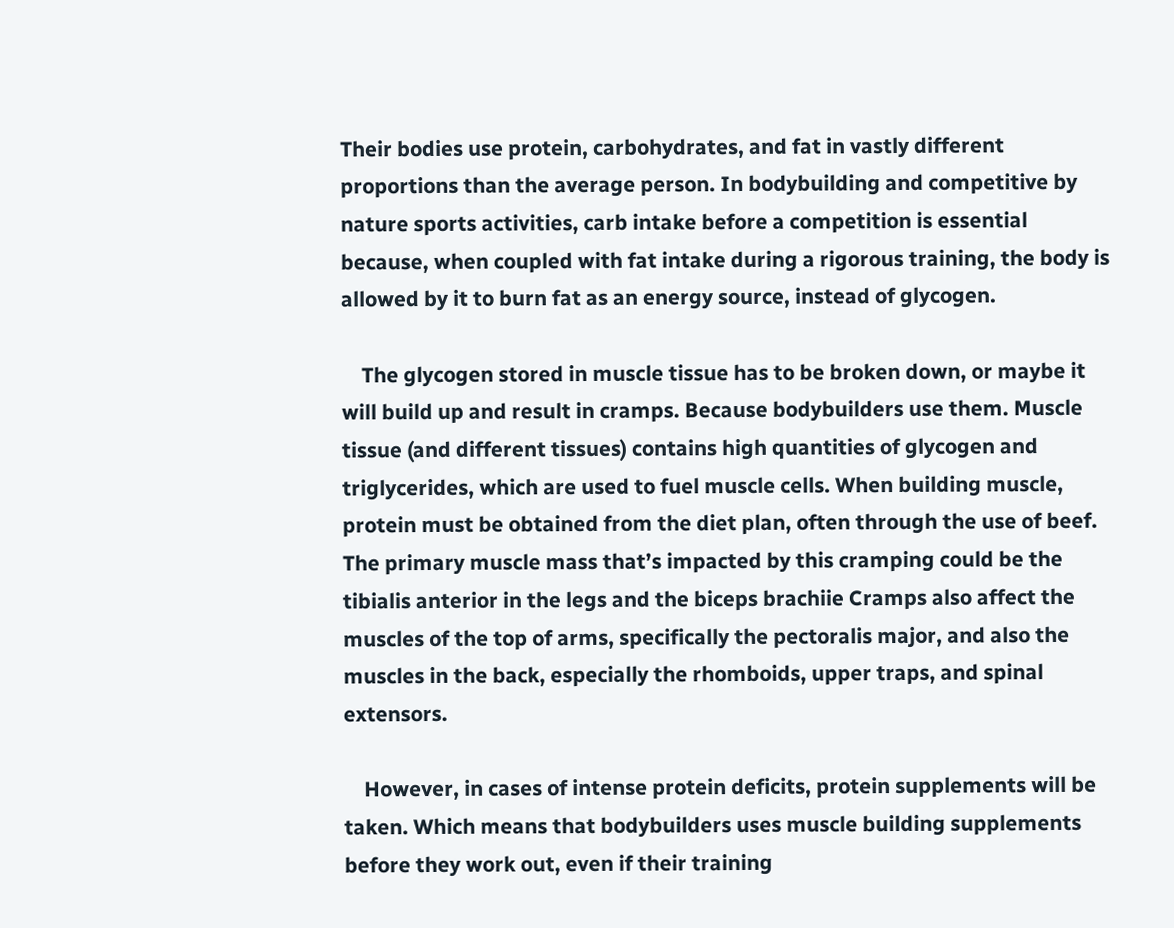Their bodies use protein, carbohydrates, and fat in vastly different proportions than the average person. In bodybuilding and competitive by nature sports activities, carb intake before a competition is essential because, when coupled with fat intake during a rigorous training, the body is allowed by it to burn fat as an energy source, instead of glycogen.

    The glycogen stored in muscle tissue has to be broken down, or maybe it will build up and result in cramps. Because bodybuilders use them. Muscle tissue (and different tissues) contains high quantities of glycogen and triglycerides, which are used to fuel muscle cells. When building muscle, protein must be obtained from the diet plan, often through the use of beef. The primary muscle mass that’s impacted by this cramping could be the tibialis anterior in the legs and the biceps brachiie Cramps also affect the muscles of the top of arms, specifically the pectoralis major, and also the muscles in the back, especially the rhomboids, upper traps, and spinal extensors.

    However, in cases of intense protein deficits, protein supplements will be taken. Which means that bodybuilders uses muscle building supplements before they work out, even if their training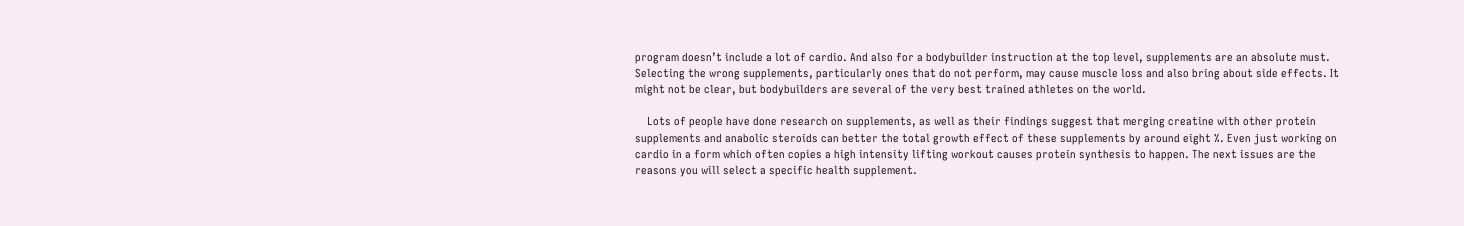program doesn’t include a lot of cardio. And also for a bodybuilder instruction at the top level, supplements are an absolute must. Selecting the wrong supplements, particularly ones that do not perform, may cause muscle loss and also bring about side effects. It might not be clear, but bodybuilders are several of the very best trained athletes on the world.

    Lots of people have done research on supplements, as well as their findings suggest that merging creatine with other protein supplements and anabolic steroids can better the total growth effect of these supplements by around eight %. Even just working on cardio in a form which often copies a high intensity lifting workout causes protein synthesis to happen. The next issues are the reasons you will select a specific health supplement.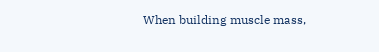When building muscle mass,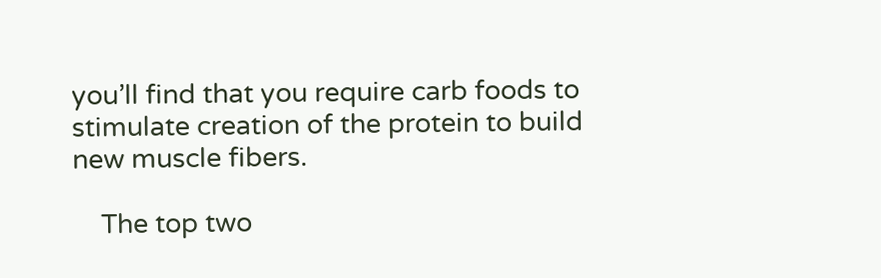you’ll find that you require carb foods to stimulate creation of the protein to build new muscle fibers.

    The top two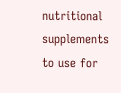nutritional supplements to use for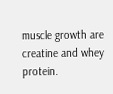muscle growth are creatine and whey protein.